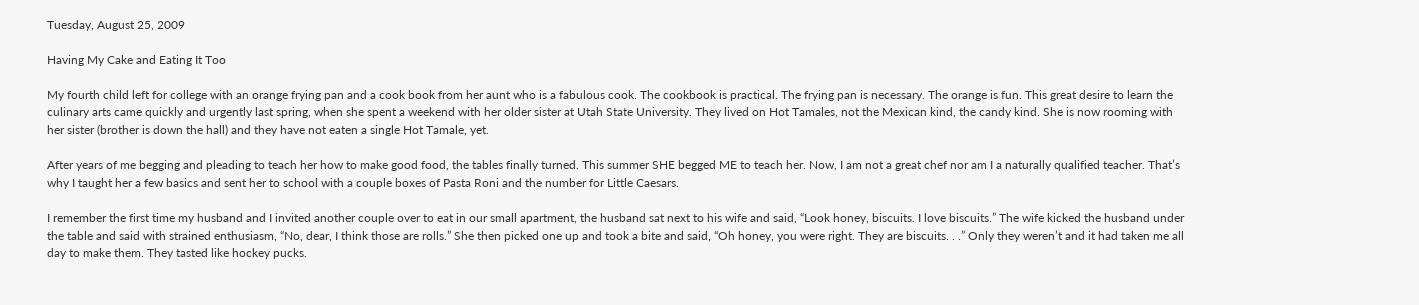Tuesday, August 25, 2009

Having My Cake and Eating It Too

My fourth child left for college with an orange frying pan and a cook book from her aunt who is a fabulous cook. The cookbook is practical. The frying pan is necessary. The orange is fun. This great desire to learn the culinary arts came quickly and urgently last spring, when she spent a weekend with her older sister at Utah State University. They lived on Hot Tamales, not the Mexican kind, the candy kind. She is now rooming with her sister (brother is down the hall) and they have not eaten a single Hot Tamale, yet.

After years of me begging and pleading to teach her how to make good food, the tables finally turned. This summer SHE begged ME to teach her. Now, I am not a great chef nor am I a naturally qualified teacher. That’s why I taught her a few basics and sent her to school with a couple boxes of Pasta Roni and the number for Little Caesars.

I remember the first time my husband and I invited another couple over to eat in our small apartment, the husband sat next to his wife and said, “Look honey, biscuits. I love biscuits.” The wife kicked the husband under the table and said with strained enthusiasm, “No, dear, I think those are rolls.” She then picked one up and took a bite and said, “Oh honey, you were right. They are biscuits. . .” Only they weren’t and it had taken me all day to make them. They tasted like hockey pucks.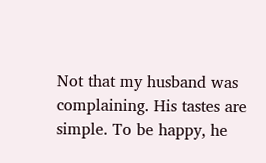Not that my husband was complaining. His tastes are simple. To be happy, he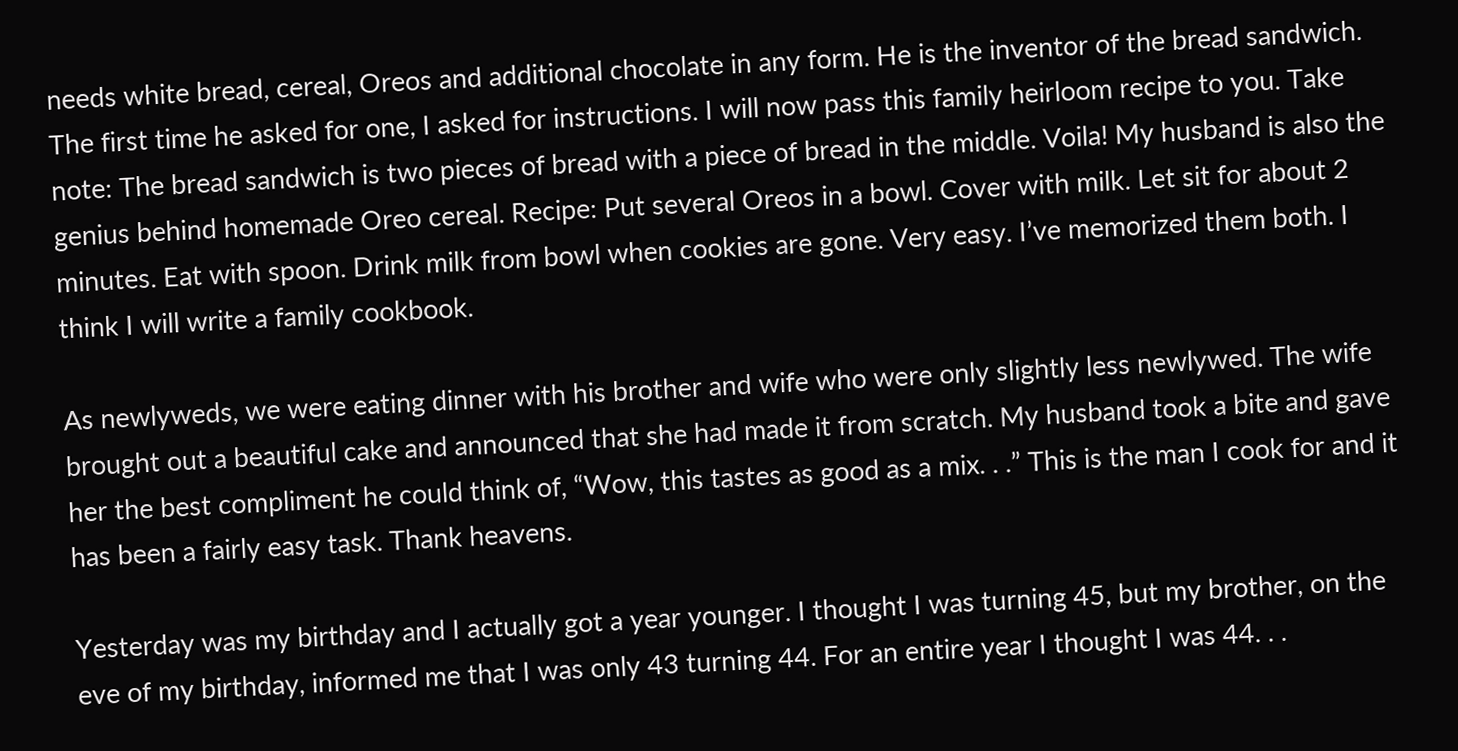needs white bread, cereal, Oreos and additional chocolate in any form. He is the inventor of the bread sandwich. The first time he asked for one, I asked for instructions. I will now pass this family heirloom recipe to you. Take note: The bread sandwich is two pieces of bread with a piece of bread in the middle. Voila! My husband is also the genius behind homemade Oreo cereal. Recipe: Put several Oreos in a bowl. Cover with milk. Let sit for about 2 minutes. Eat with spoon. Drink milk from bowl when cookies are gone. Very easy. I’ve memorized them both. I think I will write a family cookbook.

As newlyweds, we were eating dinner with his brother and wife who were only slightly less newlywed. The wife brought out a beautiful cake and announced that she had made it from scratch. My husband took a bite and gave her the best compliment he could think of, “Wow, this tastes as good as a mix. . .” This is the man I cook for and it has been a fairly easy task. Thank heavens.

Yesterday was my birthday and I actually got a year younger. I thought I was turning 45, but my brother, on the eve of my birthday, informed me that I was only 43 turning 44. For an entire year I thought I was 44. . .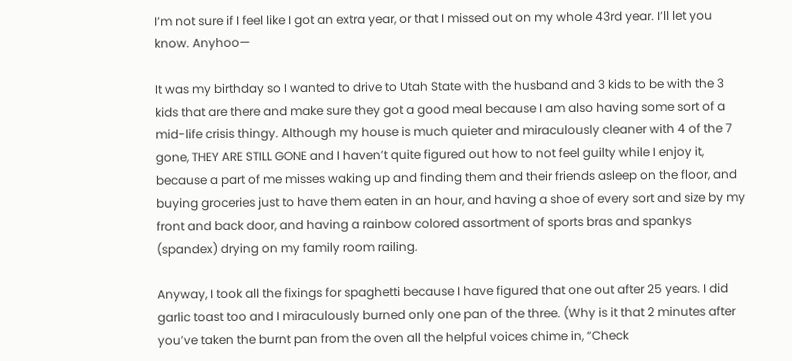I’m not sure if I feel like I got an extra year, or that I missed out on my whole 43rd year. I’ll let you know. Anyhoo—

It was my birthday so I wanted to drive to Utah State with the husband and 3 kids to be with the 3 kids that are there and make sure they got a good meal because I am also having some sort of a mid-life crisis thingy. Although my house is much quieter and miraculously cleaner with 4 of the 7 gone, THEY ARE STILL GONE and I haven’t quite figured out how to not feel guilty while I enjoy it, because a part of me misses waking up and finding them and their friends asleep on the floor, and buying groceries just to have them eaten in an hour, and having a shoe of every sort and size by my front and back door, and having a rainbow colored assortment of sports bras and spankys (spandex) drying on my family room railing.

Anyway, I took all the fixings for spaghetti because I have figured that one out after 25 years. I did garlic toast too and I miraculously burned only one pan of the three. (Why is it that 2 minutes after you’ve taken the burnt pan from the oven all the helpful voices chime in, “Check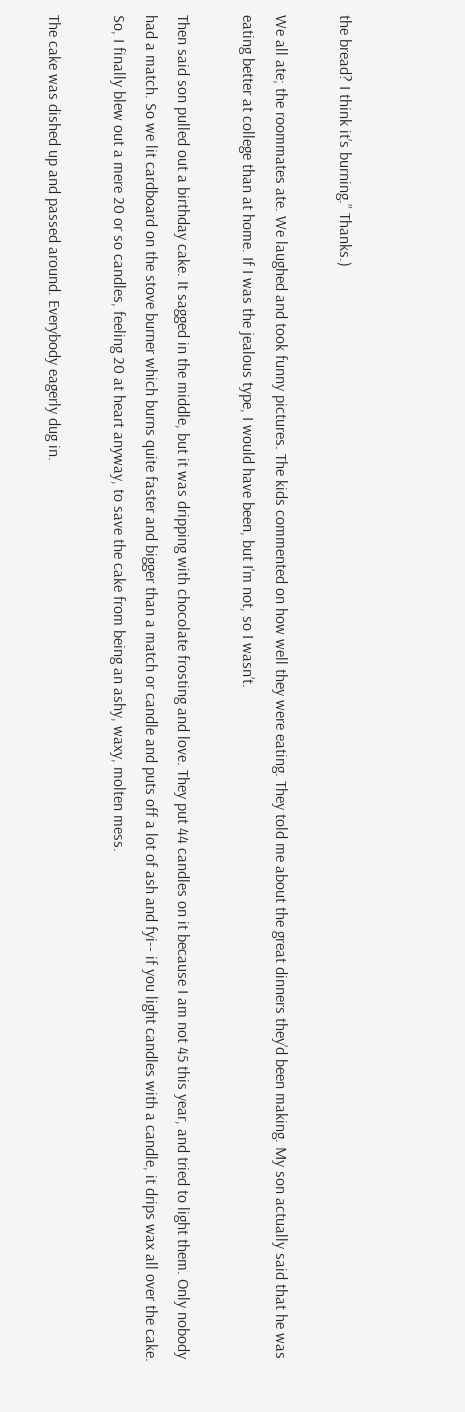the bread? I think it’s burning.” Thanks.)

We all ate; the roommates ate. We laughed and took funny pictures. The kids commented on how well they were eating. They told me about the great dinners they’d been making. My son actually said that he was eating better at college than at home. If I was the jealous type, I would have been, but I’m not, so I wasn’t.

Then said son pulled out a birthday cake. It sagged in the middle, but it was dripping with chocolate frosting and love. They put 44 candles on it because I am not 45 this year, and tried to light them. Only nobody had a match. So we lit cardboard on the stove burner which burns quite faster and bigger than a match or candle and puts off a lot of ash and fyi-- if you light candles with a candle, it drips wax all over the cake. So, I finally blew out a mere 20 or so candles, feeling 20 at heart anyway, to save the cake from being an ashy, waxy, molten mess.

The cake was dished up and passed around. Everybody eagerly dug in.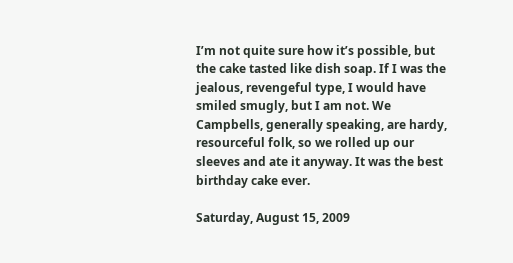I’m not quite sure how it’s possible, but the cake tasted like dish soap. If I was the jealous, revengeful type, I would have smiled smugly, but I am not. We Campbells, generally speaking, are hardy, resourceful folk, so we rolled up our sleeves and ate it anyway. It was the best birthday cake ever.

Saturday, August 15, 2009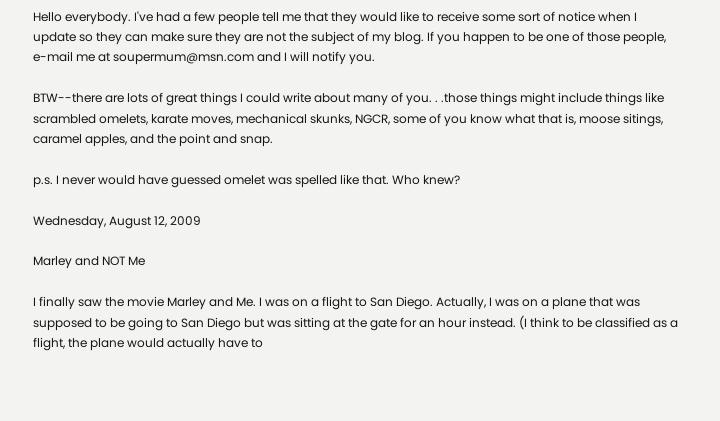Hello everybody. I've had a few people tell me that they would like to receive some sort of notice when I update so they can make sure they are not the subject of my blog. If you happen to be one of those people, e-mail me at soupermum@msn.com and I will notify you.

BTW--there are lots of great things I could write about many of you. . .those things might include things like scrambled omelets, karate moves, mechanical skunks, NGCR, some of you know what that is, moose sitings, caramel apples, and the point and snap.

p.s. I never would have guessed omelet was spelled like that. Who knew?

Wednesday, August 12, 2009

Marley and NOT Me

I finally saw the movie Marley and Me. I was on a flight to San Diego. Actually, I was on a plane that was supposed to be going to San Diego but was sitting at the gate for an hour instead. (I think to be classified as a flight, the plane would actually have to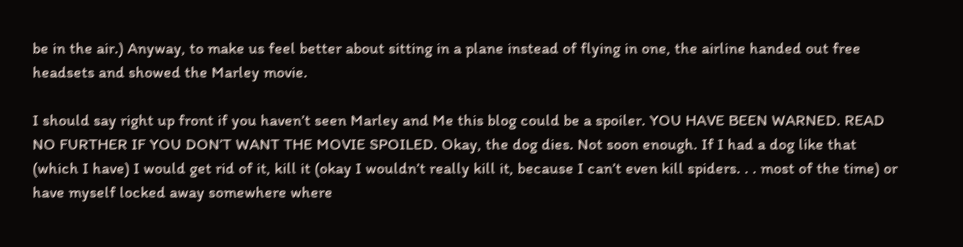be in the air.) Anyway, to make us feel better about sitting in a plane instead of flying in one, the airline handed out free headsets and showed the Marley movie.

I should say right up front if you haven’t seen Marley and Me this blog could be a spoiler. YOU HAVE BEEN WARNED. READ NO FURTHER IF YOU DON’T WANT THE MOVIE SPOILED. Okay, the dog dies. Not soon enough. If I had a dog like that (which I have) I would get rid of it, kill it (okay I wouldn’t really kill it, because I can’t even kill spiders. . . most of the time) or have myself locked away somewhere where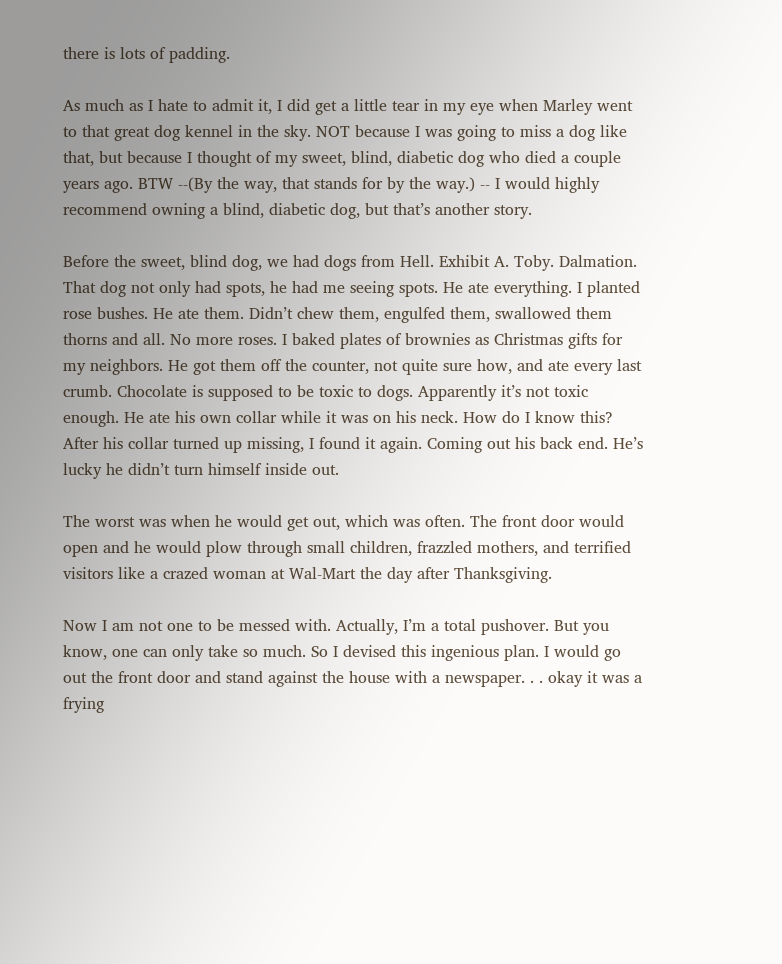there is lots of padding.

As much as I hate to admit it, I did get a little tear in my eye when Marley went to that great dog kennel in the sky. NOT because I was going to miss a dog like that, but because I thought of my sweet, blind, diabetic dog who died a couple years ago. BTW --(By the way, that stands for by the way.) -- I would highly recommend owning a blind, diabetic dog, but that’s another story.

Before the sweet, blind dog, we had dogs from Hell. Exhibit A. Toby. Dalmation. That dog not only had spots, he had me seeing spots. He ate everything. I planted rose bushes. He ate them. Didn’t chew them, engulfed them, swallowed them thorns and all. No more roses. I baked plates of brownies as Christmas gifts for my neighbors. He got them off the counter, not quite sure how, and ate every last crumb. Chocolate is supposed to be toxic to dogs. Apparently it’s not toxic enough. He ate his own collar while it was on his neck. How do I know this? After his collar turned up missing, I found it again. Coming out his back end. He’s lucky he didn’t turn himself inside out.

The worst was when he would get out, which was often. The front door would open and he would plow through small children, frazzled mothers, and terrified visitors like a crazed woman at Wal-Mart the day after Thanksgiving.

Now I am not one to be messed with. Actually, I’m a total pushover. But you know, one can only take so much. So I devised this ingenious plan. I would go out the front door and stand against the house with a newspaper. . . okay it was a frying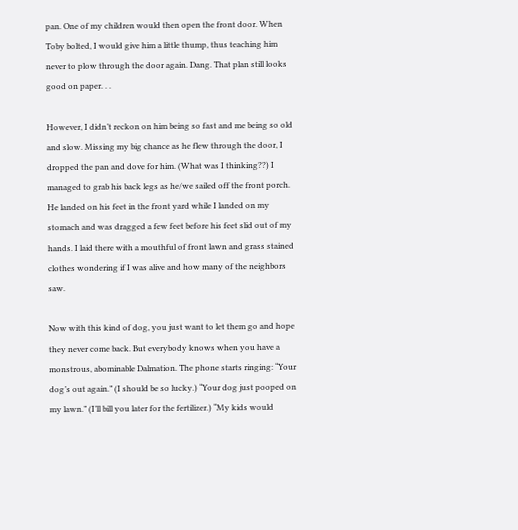pan. One of my children would then open the front door. When Toby bolted, I would give him a little thump, thus teaching him never to plow through the door again. Dang. That plan still looks good on paper. . .

However, I didn’t reckon on him being so fast and me being so old and slow. Missing my big chance as he flew through the door, I dropped the pan and dove for him. (What was I thinking??) I managed to grab his back legs as he/we sailed off the front porch. He landed on his feet in the front yard while I landed on my stomach and was dragged a few feet before his feet slid out of my hands. I laid there with a mouthful of front lawn and grass stained clothes wondering if I was alive and how many of the neighbors saw.

Now with this kind of dog, you just want to let them go and hope they never come back. But everybody knows when you have a monstrous, abominable Dalmation. The phone starts ringing: “Your dog’s out again.” (I should be so lucky.) “Your dog just pooped on my lawn.” (I’ll bill you later for the fertilizer.) “My kids would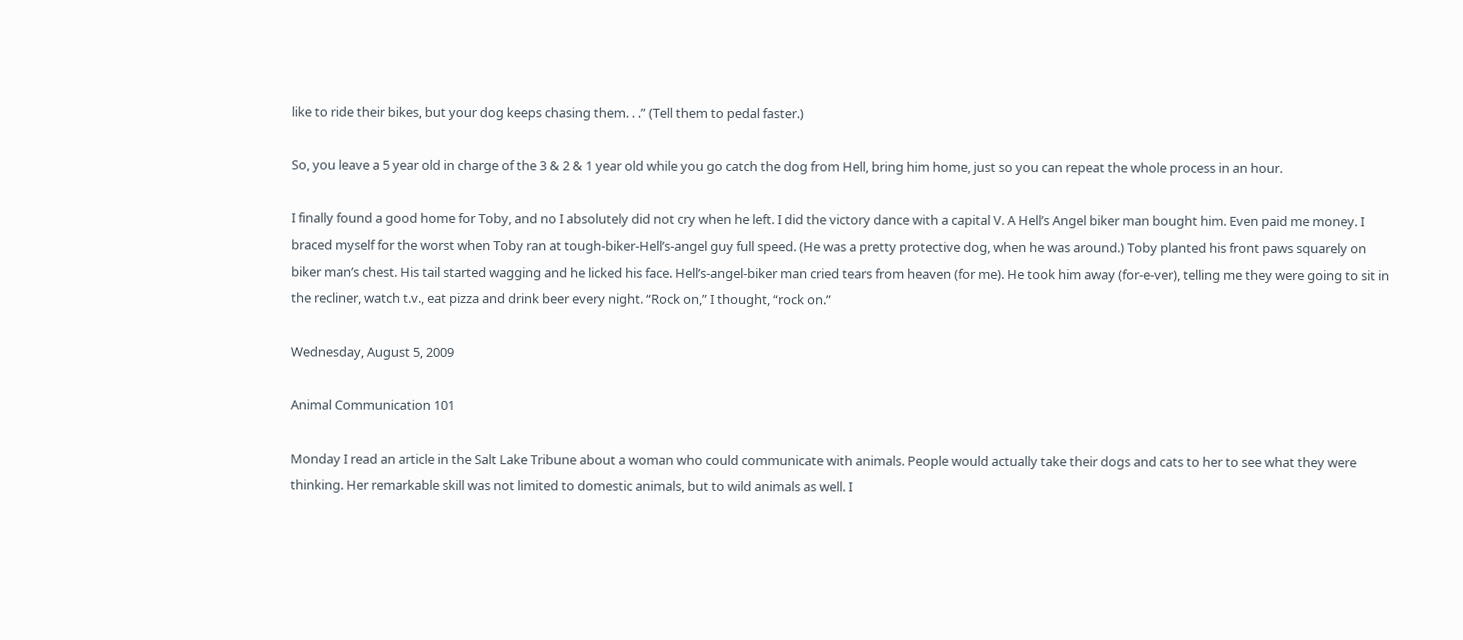like to ride their bikes, but your dog keeps chasing them. . .” (Tell them to pedal faster.)

So, you leave a 5 year old in charge of the 3 & 2 & 1 year old while you go catch the dog from Hell, bring him home, just so you can repeat the whole process in an hour.

I finally found a good home for Toby, and no I absolutely did not cry when he left. I did the victory dance with a capital V. A Hell’s Angel biker man bought him. Even paid me money. I braced myself for the worst when Toby ran at tough-biker-Hell’s-angel guy full speed. (He was a pretty protective dog, when he was around.) Toby planted his front paws squarely on biker man’s chest. His tail started wagging and he licked his face. Hell’s-angel-biker man cried tears from heaven (for me). He took him away (for-e-ver), telling me they were going to sit in the recliner, watch t.v., eat pizza and drink beer every night. “Rock on,” I thought, “rock on.”

Wednesday, August 5, 2009

Animal Communication 101

Monday I read an article in the Salt Lake Tribune about a woman who could communicate with animals. People would actually take their dogs and cats to her to see what they were thinking. Her remarkable skill was not limited to domestic animals, but to wild animals as well. I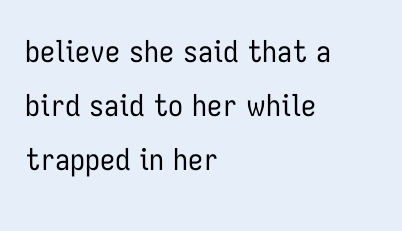believe she said that a bird said to her while trapped in her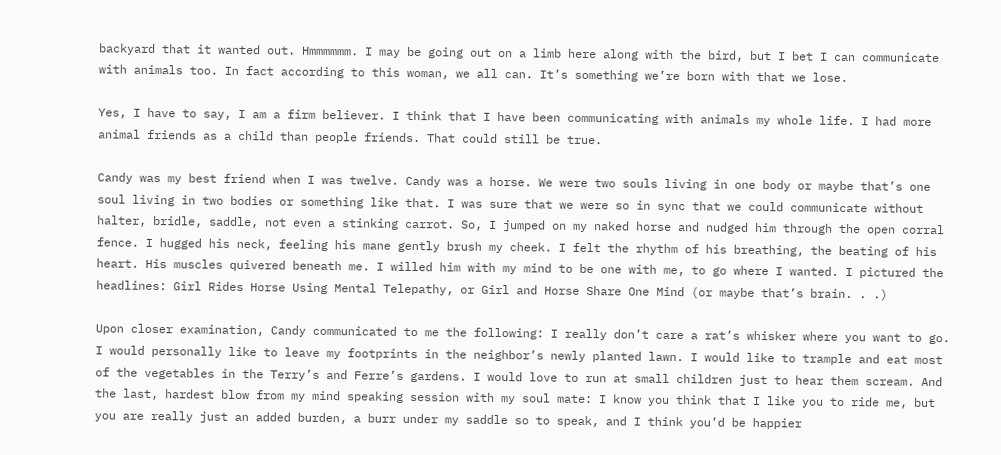backyard that it wanted out. Hmmmmmm. I may be going out on a limb here along with the bird, but I bet I can communicate with animals too. In fact according to this woman, we all can. It’s something we’re born with that we lose.

Yes, I have to say, I am a firm believer. I think that I have been communicating with animals my whole life. I had more animal friends as a child than people friends. That could still be true.

Candy was my best friend when I was twelve. Candy was a horse. We were two souls living in one body or maybe that’s one soul living in two bodies or something like that. I was sure that we were so in sync that we could communicate without halter, bridle, saddle, not even a stinking carrot. So, I jumped on my naked horse and nudged him through the open corral fence. I hugged his neck, feeling his mane gently brush my cheek. I felt the rhythm of his breathing, the beating of his heart. His muscles quivered beneath me. I willed him with my mind to be one with me, to go where I wanted. I pictured the headlines: Girl Rides Horse Using Mental Telepathy, or Girl and Horse Share One Mind (or maybe that’s brain. . .)

Upon closer examination, Candy communicated to me the following: I really don’t care a rat’s whisker where you want to go. I would personally like to leave my footprints in the neighbor’s newly planted lawn. I would like to trample and eat most of the vegetables in the Terry’s and Ferre’s gardens. I would love to run at small children just to hear them scream. And the last, hardest blow from my mind speaking session with my soul mate: I know you think that I like you to ride me, but you are really just an added burden, a burr under my saddle so to speak, and I think you’d be happier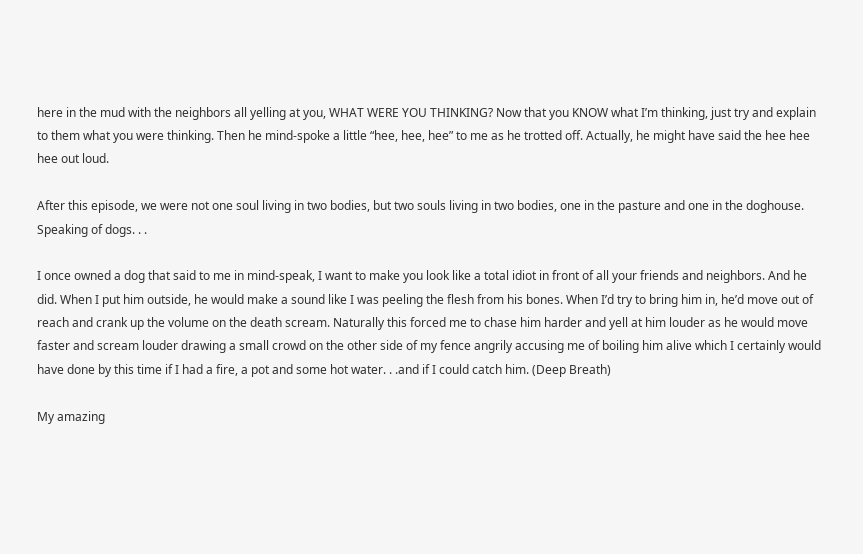here in the mud with the neighbors all yelling at you, WHAT WERE YOU THINKING? Now that you KNOW what I’m thinking, just try and explain to them what you were thinking. Then he mind-spoke a little “hee, hee, hee” to me as he trotted off. Actually, he might have said the hee hee hee out loud.

After this episode, we were not one soul living in two bodies, but two souls living in two bodies, one in the pasture and one in the doghouse. Speaking of dogs. . .

I once owned a dog that said to me in mind-speak, I want to make you look like a total idiot in front of all your friends and neighbors. And he did. When I put him outside, he would make a sound like I was peeling the flesh from his bones. When I’d try to bring him in, he’d move out of reach and crank up the volume on the death scream. Naturally this forced me to chase him harder and yell at him louder as he would move faster and scream louder drawing a small crowd on the other side of my fence angrily accusing me of boiling him alive which I certainly would have done by this time if I had a fire, a pot and some hot water. . .and if I could catch him. (Deep Breath)

My amazing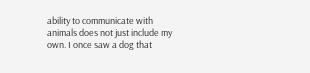ability to communicate with animals does not just include my own. I once saw a dog that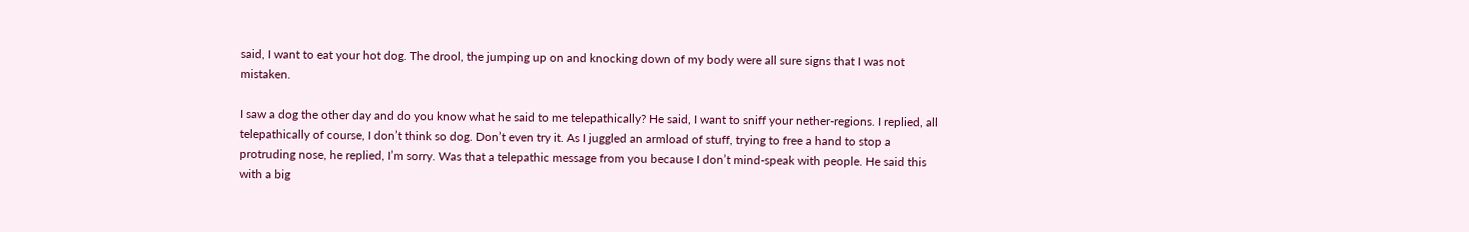said, I want to eat your hot dog. The drool, the jumping up on and knocking down of my body were all sure signs that I was not mistaken.

I saw a dog the other day and do you know what he said to me telepathically? He said, I want to sniff your nether-regions. I replied, all telepathically of course, I don’t think so dog. Don’t even try it. As I juggled an armload of stuff, trying to free a hand to stop a protruding nose, he replied, I’m sorry. Was that a telepathic message from you because I don’t mind-speak with people. He said this with a big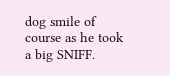dog smile of course as he took a big SNIFF.